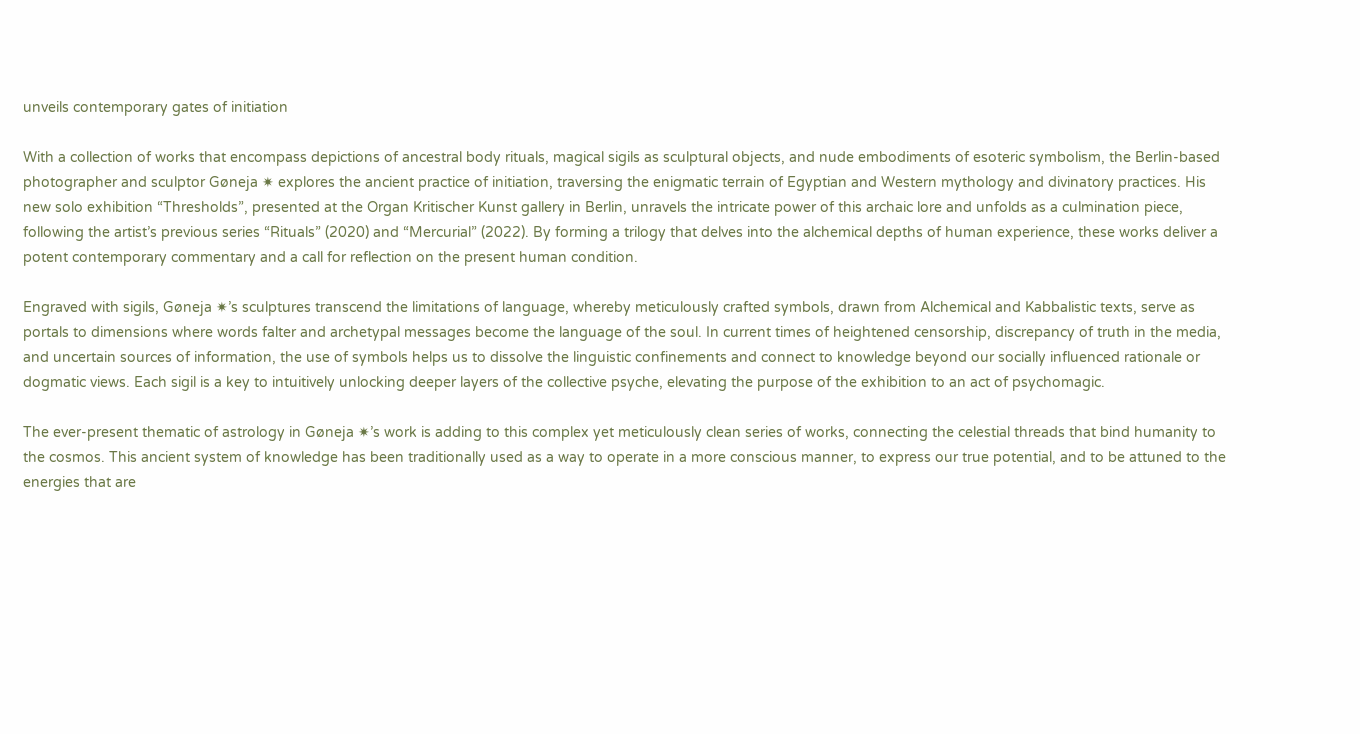unveils contemporary gates of initiation

With a collection of works that encompass depictions of ancestral body rituals, magical sigils as sculptural objects, and nude embodiments of esoteric symbolism, the Berlin-based photographer and sculptor Gøneja ✷ explores the ancient practice of initiation, traversing the enigmatic terrain of Egyptian and Western mythology and divinatory practices. His new solo exhibition “Thresholds”, presented at the Organ Kritischer Kunst gallery in Berlin, unravels the intricate power of this archaic lore and unfolds as a culmination piece, following the artist’s previous series “Rituals” (2020) and “Mercurial” (2022). By forming a trilogy that delves into the alchemical depths of human experience, these works deliver a potent contemporary commentary and a call for reflection on the present human condition.

Engraved with sigils, Gøneja ✷’s sculptures transcend the limitations of language, whereby meticulously crafted symbols, drawn from Alchemical and Kabbalistic texts, serve as portals to dimensions where words falter and archetypal messages become the language of the soul. In current times of heightened censorship, discrepancy of truth in the media, and uncertain sources of information, the use of symbols helps us to dissolve the linguistic confinements and connect to knowledge beyond our socially influenced rationale or dogmatic views. Each sigil is a key to intuitively unlocking deeper layers of the collective psyche, elevating the purpose of the exhibition to an act of psychomagic.

The ever-present thematic of astrology in Gøneja ✷’s work is adding to this complex yet meticulously clean series of works, connecting the celestial threads that bind humanity to the cosmos. This ancient system of knowledge has been traditionally used as a way to operate in a more conscious manner, to express our true potential, and to be attuned to the energies that are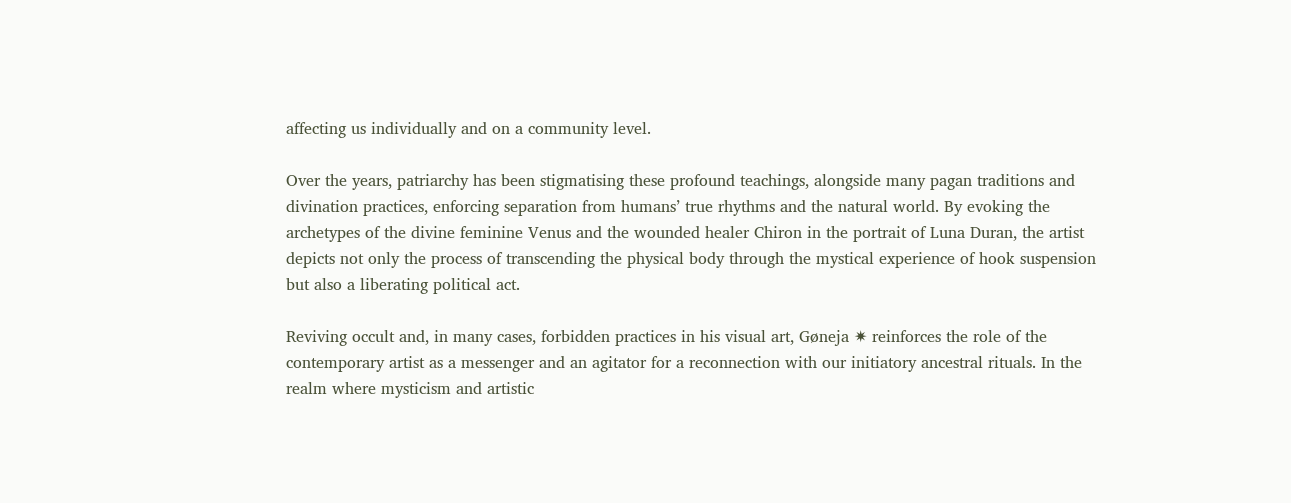affecting us individually and on a community level.

Over the years, patriarchy has been stigmatising these profound teachings, alongside many pagan traditions and divination practices, enforcing separation from humans’ true rhythms and the natural world. By evoking the archetypes of the divine feminine Venus and the wounded healer Chiron in the portrait of Luna Duran, the artist depicts not only the process of transcending the physical body through the mystical experience of hook suspension but also a liberating political act.

Reviving occult and, in many cases, forbidden practices in his visual art, Gøneja ✷ reinforces the role of the contemporary artist as a messenger and an agitator for a reconnection with our initiatory ancestral rituals. In the realm where mysticism and artistic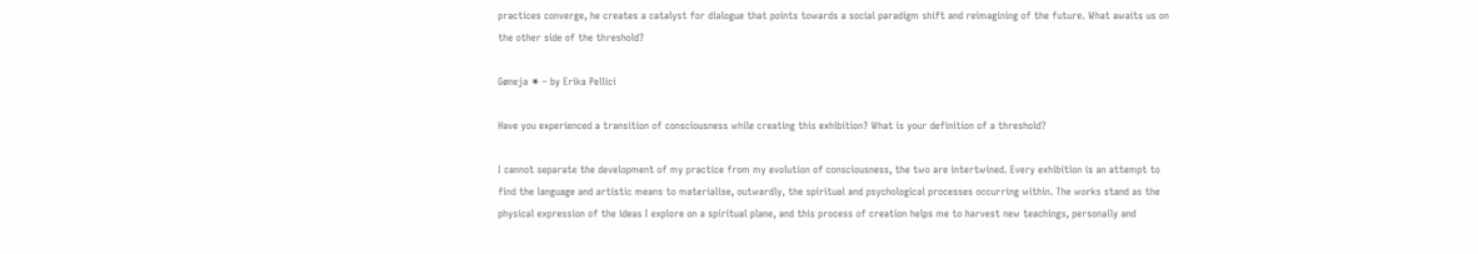practices converge, he creates a catalyst for dialogue that points towards a social paradigm shift and reimagining of the future. What awaits us on the other side of the threshold?

Gøneja ✷ – by Erika Pellici

Have you experienced a transition of consciousness while creating this exhibition? What is your definition of a threshold?

I cannot separate the development of my practice from my evolution of consciousness, the two are intertwined. Every exhibition is an attempt to find the language and artistic means to materialise, outwardly, the spiritual and psychological processes occurring within. The works stand as the physical expression of the ideas I explore on a spiritual plane, and this process of creation helps me to harvest new teachings, personally and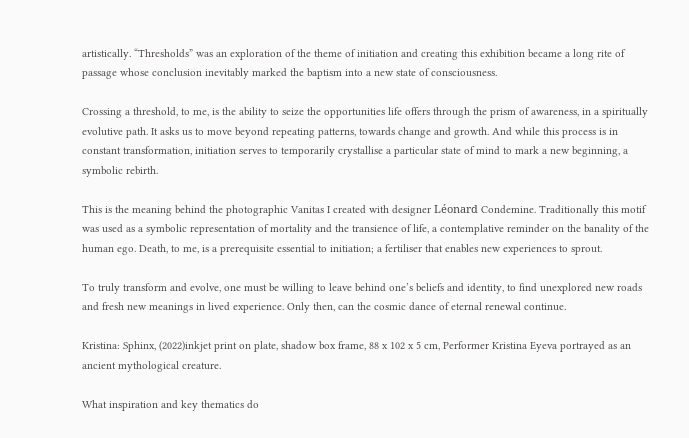artistically. “Thresholds” was an exploration of the theme of initiation and creating this exhibition became a long rite of passage whose conclusion inevitably marked the baptism into a new state of consciousness.

Crossing a threshold, to me, is the ability to seize the opportunities life offers through the prism of awareness, in a spiritually evolutive path. It asks us to move beyond repeating patterns, towards change and growth. And while this process is in constant transformation, initiation serves to temporarily crystallise a particular state of mind to mark a new beginning, a symbolic rebirth.

This is the meaning behind the photographic Vanitas I created with designer Léonard Condemine. Traditionally this motif was used as a symbolic representation of mortality and the transience of life, a contemplative reminder on the banality of the human ego. Death, to me, is a prerequisite essential to initiation; a fertiliser that enables new experiences to sprout.

To truly transform and evolve, one must be willing to leave behind one’s beliefs and identity, to find unexplored new roads and fresh new meanings in lived experience. Only then, can the cosmic dance of eternal renewal continue.

Kristina: Sphinx, (2022)inkjet print on plate, shadow box frame, 88 x 102 x 5 cm, Performer Kristina Eyeva portrayed as an ancient mythological creature.

What inspiration and key thematics do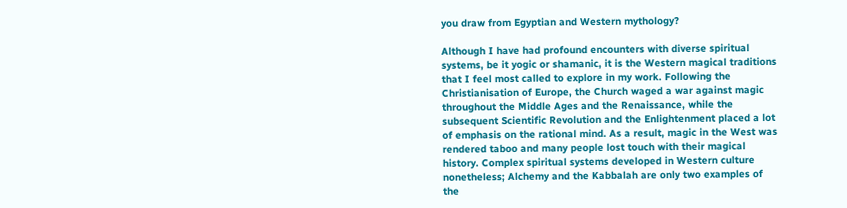you draw from Egyptian and Western mythology?

Although I have had profound encounters with diverse spiritual systems, be it yogic or shamanic, it is the Western magical traditions that I feel most called to explore in my work. Following the Christianisation of Europe, the Church waged a war against magic throughout the Middle Ages and the Renaissance, while the subsequent Scientific Revolution and the Enlightenment placed a lot of emphasis on the rational mind. As a result, magic in the West was rendered taboo and many people lost touch with their magical history. Complex spiritual systems developed in Western culture nonetheless; Alchemy and the Kabbalah are only two examples of the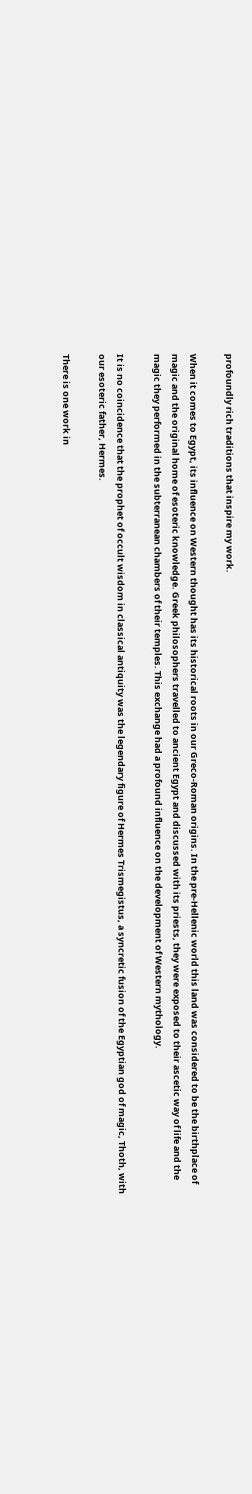profoundly rich traditions that inspire my work.

When it comes to Egypt, its influence on Western thought has its historical roots in our Greco-Roman origins. In the pre-Hellenic world this land was considered to be the birthplace of magic and the original home of esoteric knowledge. Greek philosophers travelled to ancient Egypt and discussed with its priests, they were exposed to their ascetic way of life and the magic they performed in the subterranean chambers of their temples. This exchange had a profound influence on the development of Western mythology.

It is no coincidence that the prophet of occult wisdom in classical antiquity was the legendary figure of Hermes Trismegistus, a syncretic fusion of the Egyptian god of magic, Thoth, with our esoteric father, Hermes.

There is one work in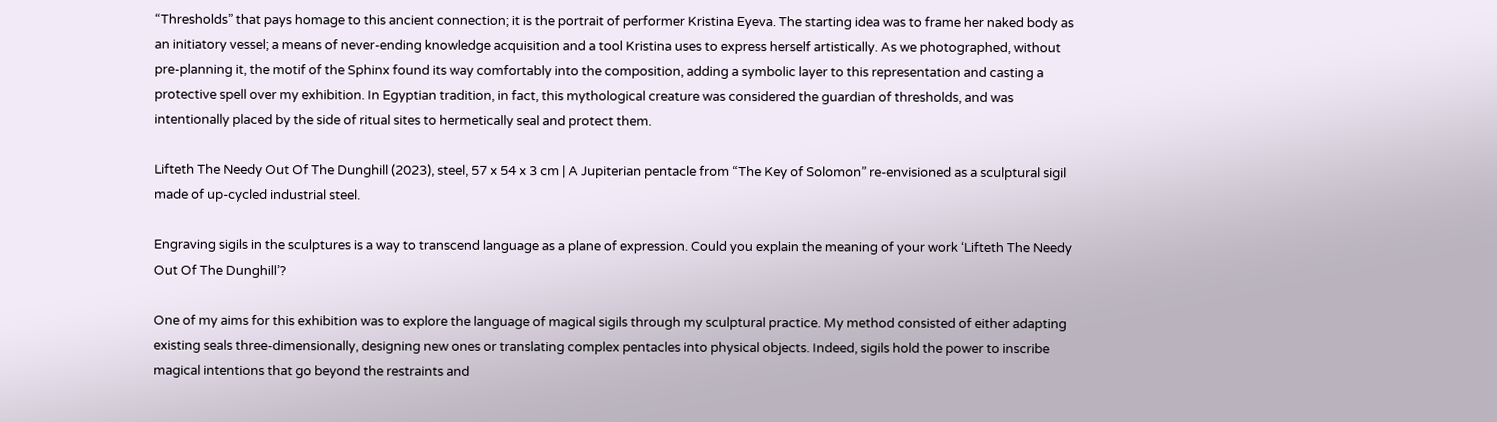“Thresholds” that pays homage to this ancient connection; it is the portrait of performer Kristina Eyeva. The starting idea was to frame her naked body as an initiatory vessel; a means of never-ending knowledge acquisition and a tool Kristina uses to express herself artistically. As we photographed, without pre-planning it, the motif of the Sphinx found its way comfortably into the composition, adding a symbolic layer to this representation and casting a protective spell over my exhibition. In Egyptian tradition, in fact, this mythological creature was considered the guardian of thresholds, and was intentionally placed by the side of ritual sites to hermetically seal and protect them.

Lifteth The Needy Out Of The Dunghill (2023), steel, 57 x 54 x 3 cm | A Jupiterian pentacle from “The Key of Solomon” re-envisioned as a sculptural sigil made of up-cycled industrial steel.

Engraving sigils in the sculptures is a way to transcend language as a plane of expression. Could you explain the meaning of your work ‘Lifteth The Needy Out Of The Dunghill’?

One of my aims for this exhibition was to explore the language of magical sigils through my sculptural practice. My method consisted of either adapting existing seals three-dimensionally, designing new ones or translating complex pentacles into physical objects. Indeed, sigils hold the power to inscribe magical intentions that go beyond the restraints and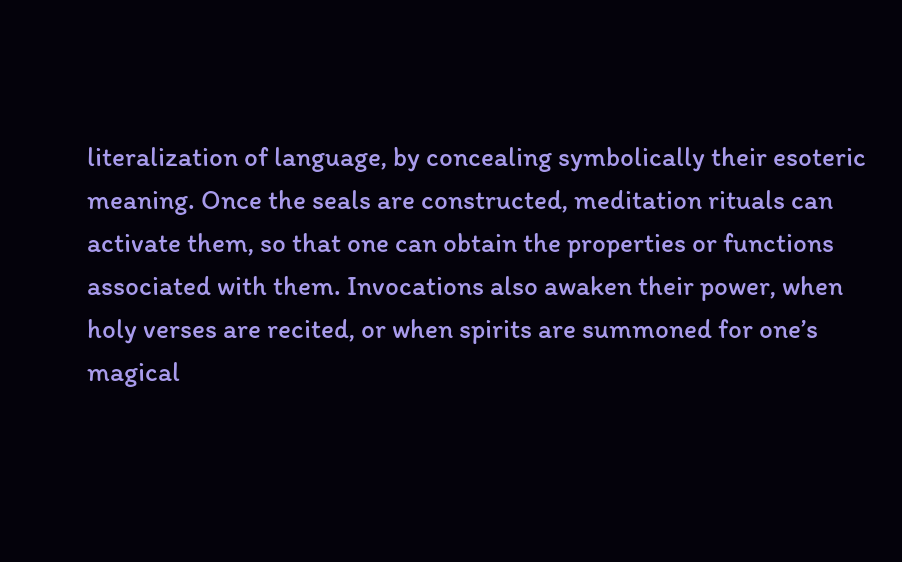literalization of language, by concealing symbolically their esoteric meaning. Once the seals are constructed, meditation rituals can activate them, so that one can obtain the properties or functions associated with them. Invocations also awaken their power, when holy verses are recited, or when spirits are summoned for one’s magical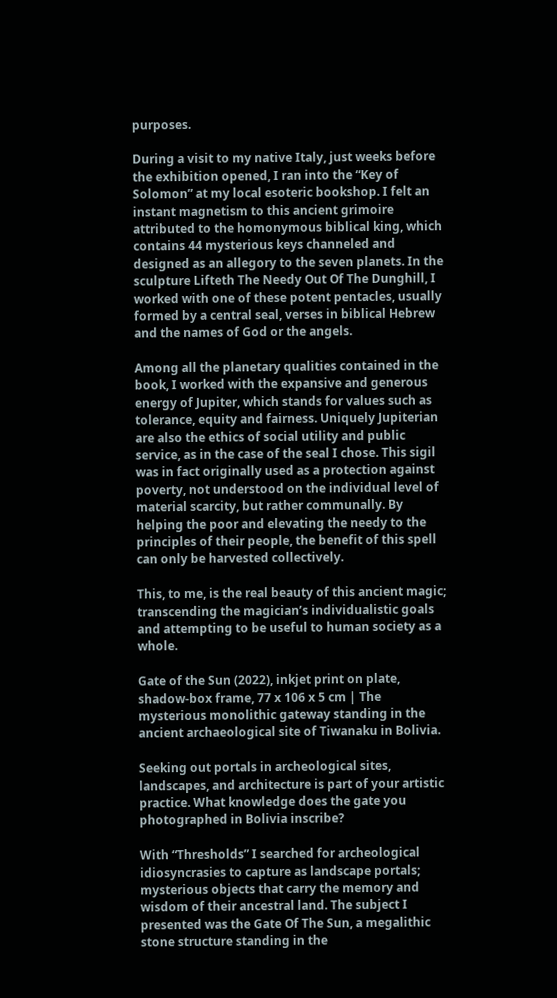purposes.

During a visit to my native Italy, just weeks before the exhibition opened, I ran into the “Key of Solomon” at my local esoteric bookshop. I felt an instant magnetism to this ancient grimoire attributed to the homonymous biblical king, which contains 44 mysterious keys channeled and designed as an allegory to the seven planets. In the sculpture Lifteth The Needy Out Of The Dunghill, I worked with one of these potent pentacles, usually formed by a central seal, verses in biblical Hebrew and the names of God or the angels.

Among all the planetary qualities contained in the book, I worked with the expansive and generous energy of Jupiter, which stands for values such as tolerance, equity and fairness. Uniquely Jupiterian are also the ethics of social utility and public service, as in the case of the seal I chose. This sigil was in fact originally used as a protection against poverty, not understood on the individual level of material scarcity, but rather communally. By helping the poor and elevating the needy to the principles of their people, the benefit of this spell can only be harvested collectively.

This, to me, is the real beauty of this ancient magic; transcending the magician’s individualistic goals and attempting to be useful to human society as a whole.

Gate of the Sun (2022), inkjet print on plate, shadow-box frame, 77 x 106 x 5 cm | The mysterious monolithic gateway standing in the ancient archaeological site of Tiwanaku in Bolivia.

Seeking out portals in archeological sites, landscapes, and architecture is part of your artistic practice. What knowledge does the gate you photographed in Bolivia inscribe?

With “Thresholds” I searched for archeological idiosyncrasies to capture as landscape portals; mysterious objects that carry the memory and wisdom of their ancestral land. The subject I presented was the Gate Of The Sun, a megalithic stone structure standing in the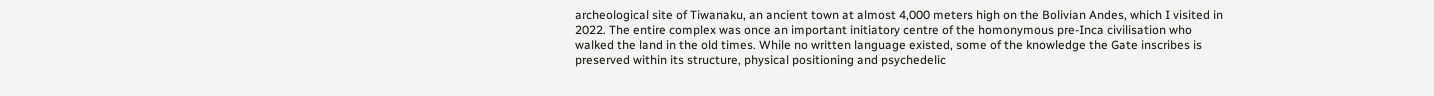archeological site of Tiwanaku, an ancient town at almost 4,000 meters high on the Bolivian Andes, which I visited in 2022. The entire complex was once an important initiatory centre of the homonymous pre-Inca civilisation who walked the land in the old times. While no written language existed, some of the knowledge the Gate inscribes is preserved within its structure, physical positioning and psychedelic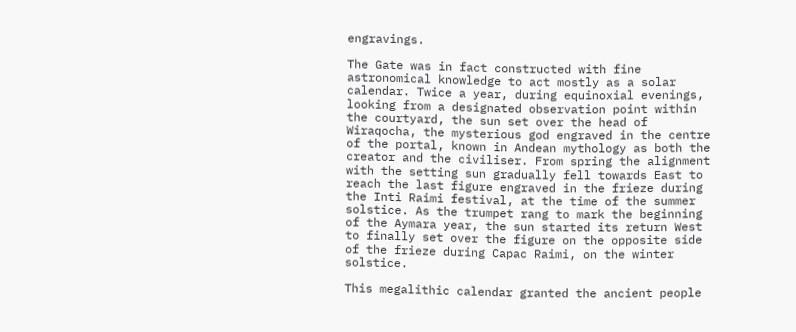engravings.

The Gate was in fact constructed with fine astronomical knowledge to act mostly as a solar calendar. Twice a year, during equinoxial evenings, looking from a designated observation point within the courtyard, the sun set over the head of Wiraqocha, the mysterious god engraved in the centre of the portal, known in Andean mythology as both the creator and the civiliser. From spring the alignment with the setting sun gradually fell towards East to reach the last figure engraved in the frieze during the Inti Raimi festival, at the time of the summer solstice. As the trumpet rang to mark the beginning of the Aymara year, the sun started its return West to finally set over the figure on the opposite side of the frieze during Capac Raimi, on the winter solstice.

This megalithic calendar granted the ancient people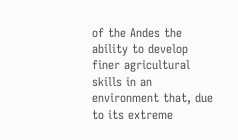of the Andes the ability to develop finer agricultural skills in an environment that, due to its extreme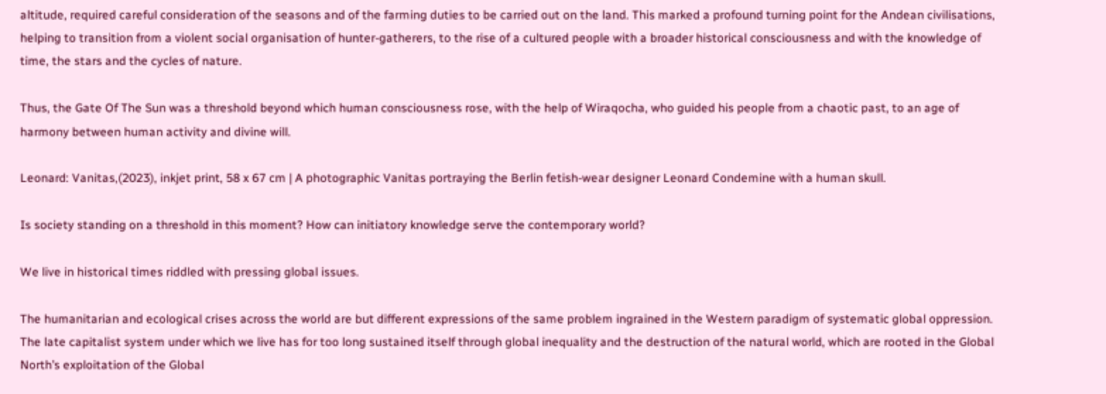altitude, required careful consideration of the seasons and of the farming duties to be carried out on the land. This marked a profound turning point for the Andean civilisations, helping to transition from a violent social organisation of hunter-gatherers, to the rise of a cultured people with a broader historical consciousness and with the knowledge of time, the stars and the cycles of nature.

Thus, the Gate Of The Sun was a threshold beyond which human consciousness rose, with the help of Wiraqocha, who guided his people from a chaotic past, to an age of harmony between human activity and divine will.

Leonard: Vanitas,(2023), inkjet print, 58 x 67 cm | A photographic Vanitas portraying the Berlin fetish-wear designer Leonard Condemine with a human skull.

Is society standing on a threshold in this moment? How can initiatory knowledge serve the contemporary world?

We live in historical times riddled with pressing global issues.

The humanitarian and ecological crises across the world are but different expressions of the same problem ingrained in the Western paradigm of systematic global oppression. The late capitalist system under which we live has for too long sustained itself through global inequality and the destruction of the natural world, which are rooted in the Global North’s exploitation of the Global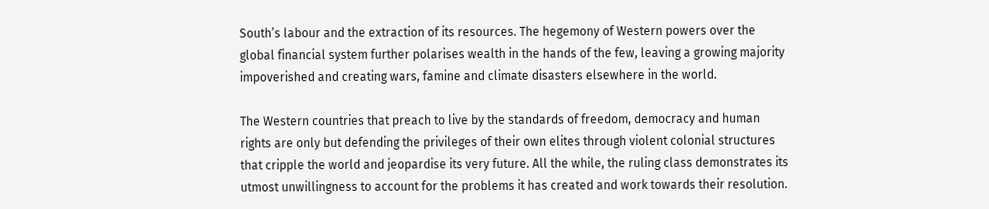South’s labour and the extraction of its resources. The hegemony of Western powers over the global financial system further polarises wealth in the hands of the few, leaving a growing majority impoverished and creating wars, famine and climate disasters elsewhere in the world.

The Western countries that preach to live by the standards of freedom, democracy and human rights are only but defending the privileges of their own elites through violent colonial structures that cripple the world and jeopardise its very future. All the while, the ruling class demonstrates its utmost unwillingness to account for the problems it has created and work towards their resolution.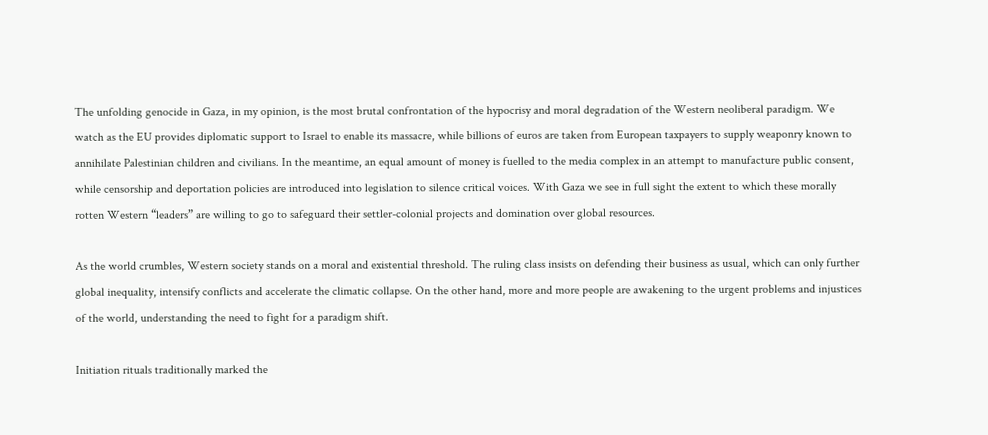The unfolding genocide in Gaza, in my opinion, is the most brutal confrontation of the hypocrisy and moral degradation of the Western neoliberal paradigm. We watch as the EU provides diplomatic support to Israel to enable its massacre, while billions of euros are taken from European taxpayers to supply weaponry known to annihilate Palestinian children and civilians. In the meantime, an equal amount of money is fuelled to the media complex in an attempt to manufacture public consent, while censorship and deportation policies are introduced into legislation to silence critical voices. With Gaza we see in full sight the extent to which these morally rotten Western “leaders” are willing to go to safeguard their settler-colonial projects and domination over global resources.

As the world crumbles, Western society stands on a moral and existential threshold. The ruling class insists on defending their business as usual, which can only further global inequality, intensify conflicts and accelerate the climatic collapse. On the other hand, more and more people are awakening to the urgent problems and injustices of the world, understanding the need to fight for a paradigm shift.

Initiation rituals traditionally marked the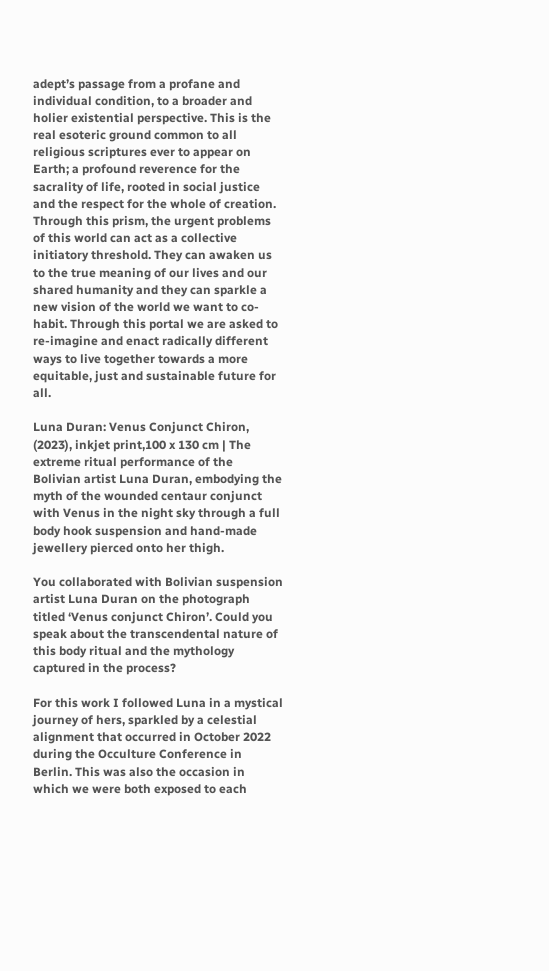adept’s passage from a profane and individual condition, to a broader and holier existential perspective. This is the real esoteric ground common to all religious scriptures ever to appear on Earth; a profound reverence for the sacrality of life, rooted in social justice and the respect for the whole of creation. Through this prism, the urgent problems of this world can act as a collective initiatory threshold. They can awaken us to the true meaning of our lives and our shared humanity and they can sparkle a new vision of the world we want to co-habit. Through this portal we are asked to re-imagine and enact radically different ways to live together towards a more equitable, just and sustainable future for all.

Luna Duran: Venus Conjunct Chiron, (2023), inkjet print,100 x 130 cm | The extreme ritual performance of the Bolivian artist Luna Duran, embodying the myth of the wounded centaur conjunct with Venus in the night sky through a full body hook suspension and hand-made jewellery pierced onto her thigh.

You collaborated with Bolivian suspension artist Luna Duran on the photograph titled ‘Venus conjunct Chiron’. Could you speak about the transcendental nature of this body ritual and the mythology captured in the process?

For this work I followed Luna in a mystical journey of hers, sparkled by a celestial alignment that occurred in October 2022 during the Occulture Conference in Berlin. This was also the occasion in which we were both exposed to each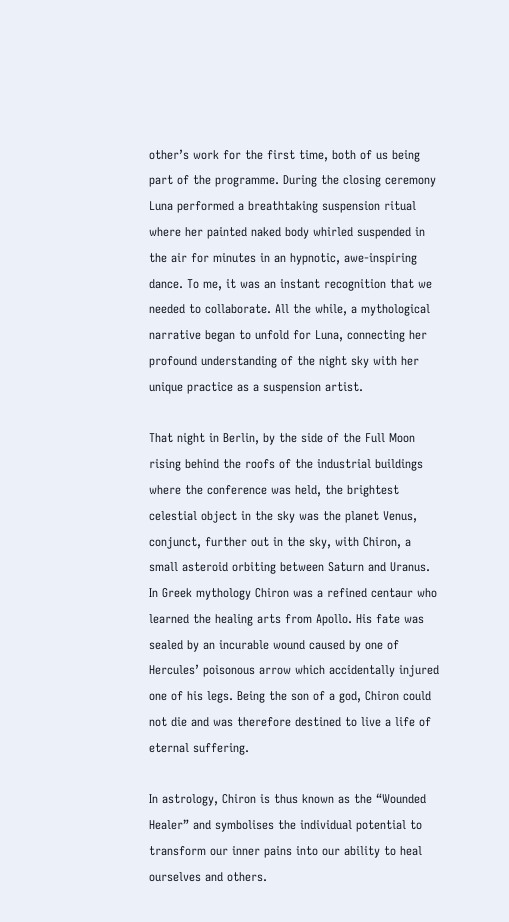other’s work for the first time, both of us being part of the programme. During the closing ceremony Luna performed a breathtaking suspension ritual where her painted naked body whirled suspended in the air for minutes in an hypnotic, awe-inspiring dance. To me, it was an instant recognition that we needed to collaborate. All the while, a mythological narrative began to unfold for Luna, connecting her profound understanding of the night sky with her unique practice as a suspension artist.

That night in Berlin, by the side of the Full Moon rising behind the roofs of the industrial buildings where the conference was held, the brightest celestial object in the sky was the planet Venus, conjunct, further out in the sky, with Chiron, a small asteroid orbiting between Saturn and Uranus. In Greek mythology Chiron was a refined centaur who learned the healing arts from Apollo. His fate was sealed by an incurable wound caused by one of Hercules’ poisonous arrow which accidentally injured one of his legs. Being the son of a god, Chiron could not die and was therefore destined to live a life of eternal suffering.

In astrology, Chiron is thus known as the “Wounded Healer” and symbolises the individual potential to transform our inner pains into our ability to heal ourselves and others.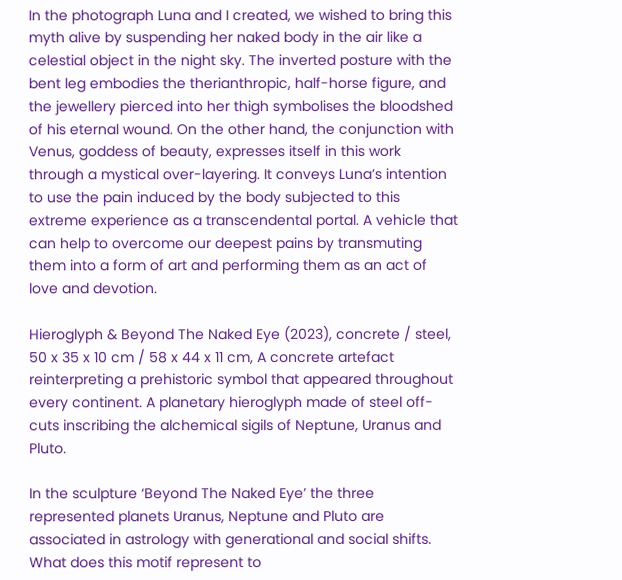In the photograph Luna and I created, we wished to bring this myth alive by suspending her naked body in the air like a celestial object in the night sky. The inverted posture with the bent leg embodies the therianthropic, half-horse figure, and the jewellery pierced into her thigh symbolises the bloodshed of his eternal wound. On the other hand, the conjunction with Venus, goddess of beauty, expresses itself in this work through a mystical over-layering. It conveys Luna’s intention to use the pain induced by the body subjected to this extreme experience as a transcendental portal. A vehicle that can help to overcome our deepest pains by transmuting them into a form of art and performing them as an act of love and devotion.

Hieroglyph & Beyond The Naked Eye (2023), concrete / steel, 50 x 35 x 10 cm / 58 x 44 x 11 cm, A concrete artefact reinterpreting a prehistoric symbol that appeared throughout every continent. A planetary hieroglyph made of steel off-cuts inscribing the alchemical sigils of Neptune, Uranus and Pluto.

In the sculpture ‘Beyond The Naked Eye’ the three represented planets Uranus, Neptune and Pluto are associated in astrology with generational and social shifts. What does this motif represent to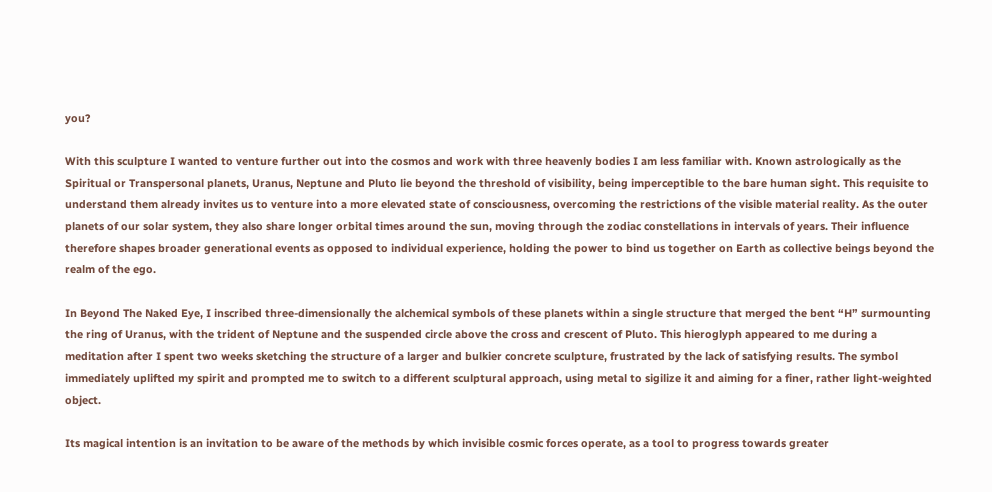you?

With this sculpture I wanted to venture further out into the cosmos and work with three heavenly bodies I am less familiar with. Known astrologically as the Spiritual or Transpersonal planets, Uranus, Neptune and Pluto lie beyond the threshold of visibility, being imperceptible to the bare human sight. This requisite to understand them already invites us to venture into a more elevated state of consciousness, overcoming the restrictions of the visible material reality. As the outer planets of our solar system, they also share longer orbital times around the sun, moving through the zodiac constellations in intervals of years. Their influence therefore shapes broader generational events as opposed to individual experience, holding the power to bind us together on Earth as collective beings beyond the realm of the ego.

In Beyond The Naked Eye, I inscribed three-dimensionally the alchemical symbols of these planets within a single structure that merged the bent “H” surmounting the ring of Uranus, with the trident of Neptune and the suspended circle above the cross and crescent of Pluto. This hieroglyph appeared to me during a meditation after I spent two weeks sketching the structure of a larger and bulkier concrete sculpture, frustrated by the lack of satisfying results. The symbol immediately uplifted my spirit and prompted me to switch to a different sculptural approach, using metal to sigilize it and aiming for a finer, rather light-weighted object.

Its magical intention is an invitation to be aware of the methods by which invisible cosmic forces operate, as a tool to progress towards greater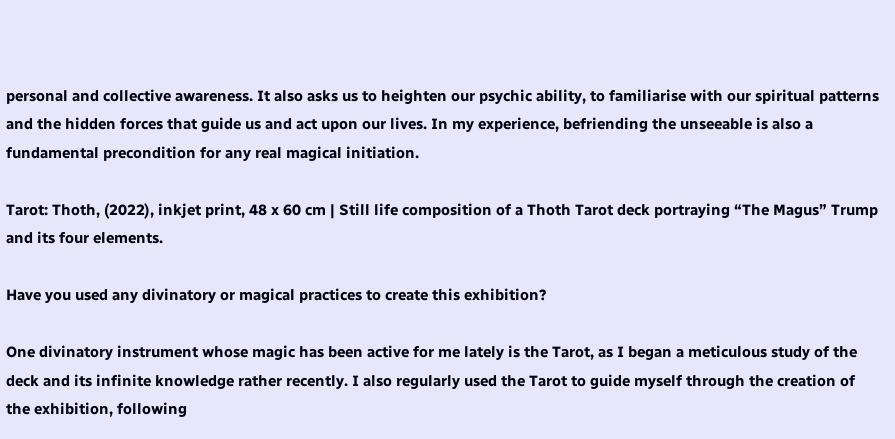personal and collective awareness. It also asks us to heighten our psychic ability, to familiarise with our spiritual patterns and the hidden forces that guide us and act upon our lives. In my experience, befriending the unseeable is also a fundamental precondition for any real magical initiation.

Tarot: Thoth, (2022), inkjet print, 48 x 60 cm | Still life composition of a Thoth Tarot deck portraying “The Magus” Trump and its four elements.

Have you used any divinatory or magical practices to create this exhibition?

One divinatory instrument whose magic has been active for me lately is the Tarot, as I began a meticulous study of the deck and its infinite knowledge rather recently. I also regularly used the Tarot to guide myself through the creation of the exhibition, following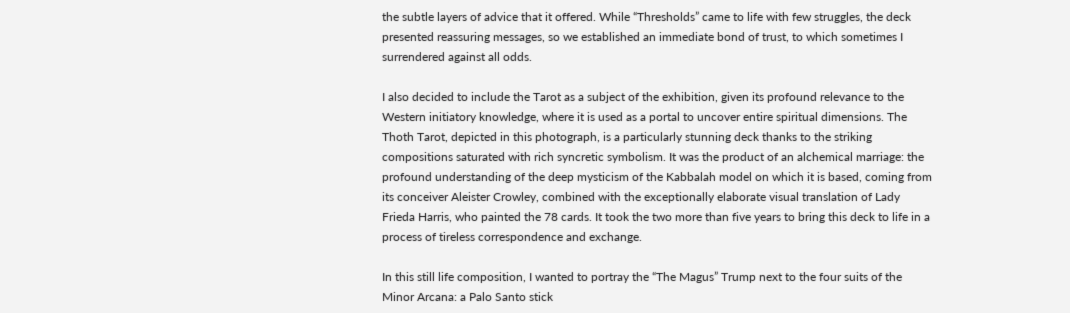the subtle layers of advice that it offered. While “Thresholds” came to life with few struggles, the deck presented reassuring messages, so we established an immediate bond of trust, to which sometimes I surrendered against all odds.

I also decided to include the Tarot as a subject of the exhibition, given its profound relevance to the Western initiatory knowledge, where it is used as a portal to uncover entire spiritual dimensions. The Thoth Tarot, depicted in this photograph, is a particularly stunning deck thanks to the striking compositions saturated with rich syncretic symbolism. It was the product of an alchemical marriage: the profound understanding of the deep mysticism of the Kabbalah model on which it is based, coming from its conceiver Aleister Crowley, combined with the exceptionally elaborate visual translation of Lady Frieda Harris, who painted the 78 cards. It took the two more than five years to bring this deck to life in a process of tireless correspondence and exchange.

In this still life composition, I wanted to portray the “The Magus” Trump next to the four suits of the Minor Arcana: a Palo Santo stick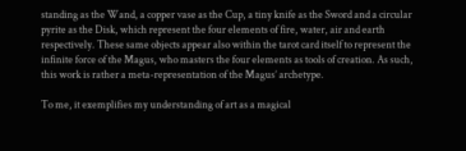standing as the Wand, a copper vase as the Cup, a tiny knife as the Sword and a circular pyrite as the Disk, which represent the four elements of fire, water, air and earth respectively. These same objects appear also within the tarot card itself to represent the infinite force of the Magus, who masters the four elements as tools of creation. As such, this work is rather a meta-representation of the Magus’ archetype.

To me, it exemplifies my understanding of art as a magical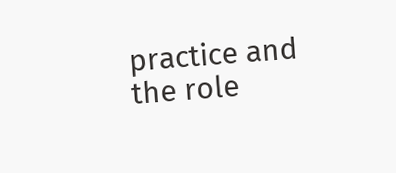practice and the role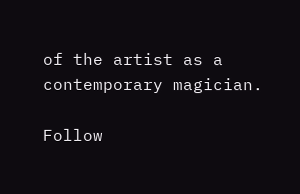of the artist as a contemporary magician.

Follow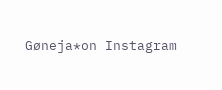Gøneja*on Instagram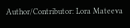Author/Contributor: Lora Mateeva